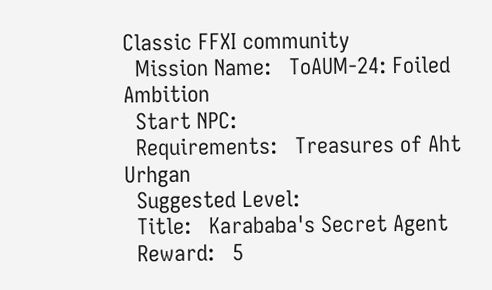Classic FFXI community
  Mission Name:   ToAUM-24: Foiled Ambition
  Start NPC:
  Requirements:   Treasures of Aht Urhgan
  Suggested Level:
  Title:   Karababa's Secret Agent
  Reward:   5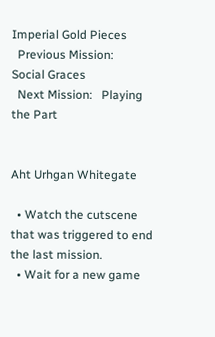Imperial Gold Pieces
  Previous Mission:   Social Graces
  Next Mission:   Playing the Part


Aht Urhgan Whitegate

  • Watch the cutscene that was triggered to end the last mission.
  • Wait for a new game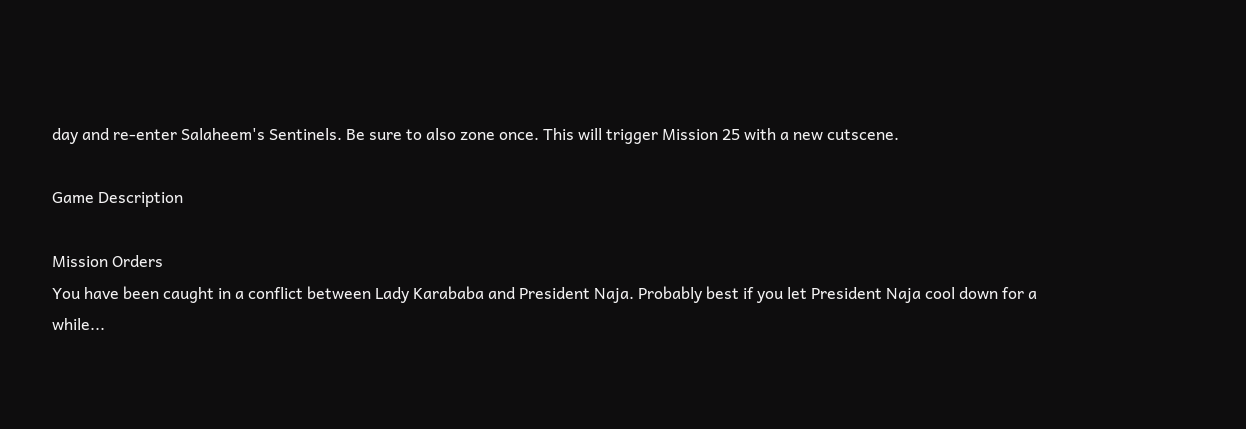day and re-enter Salaheem's Sentinels. Be sure to also zone once. This will trigger Mission 25 with a new cutscene.

Game Description

Mission Orders
You have been caught in a conflict between Lady Karababa and President Naja. Probably best if you let President Naja cool down for a while...